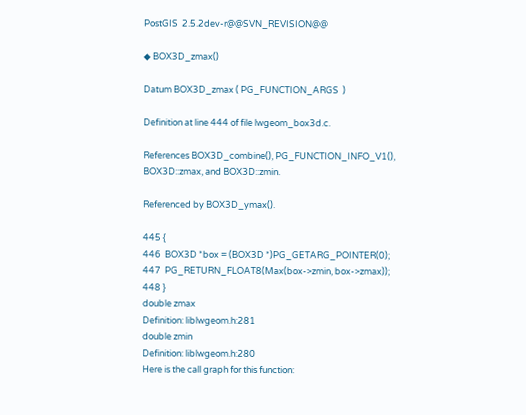PostGIS  2.5.2dev-r@@SVN_REVISION@@

◆ BOX3D_zmax()

Datum BOX3D_zmax ( PG_FUNCTION_ARGS  )

Definition at line 444 of file lwgeom_box3d.c.

References BOX3D_combine(), PG_FUNCTION_INFO_V1(), BOX3D::zmax, and BOX3D::zmin.

Referenced by BOX3D_ymax().

445 {
446  BOX3D *box = (BOX3D *)PG_GETARG_POINTER(0);
447  PG_RETURN_FLOAT8(Max(box->zmin, box->zmax));
448 }
double zmax
Definition: liblwgeom.h:281
double zmin
Definition: liblwgeom.h:280
Here is the call graph for this function: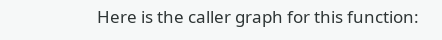Here is the caller graph for this function: